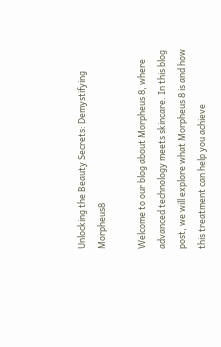Unlocking the Beauty Secrets: Demystifying Morpheus8

Welcome to our blog about Morpheus 8, where advanced technology meets skincare. In this blog post, we will explore what Morpheus 8 is and how this treatment can help you achieve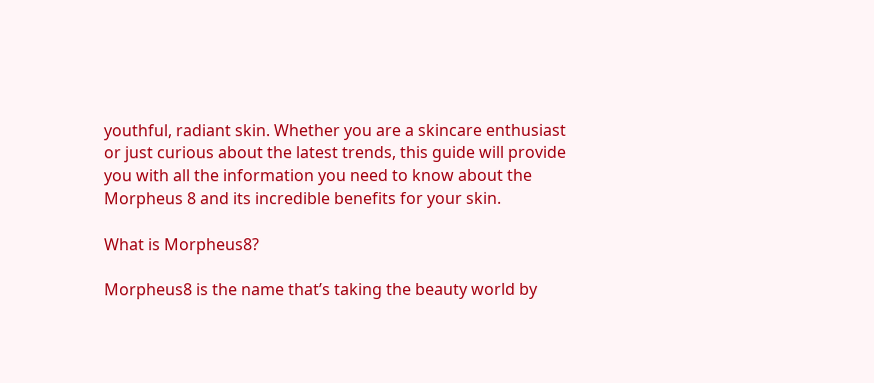youthful, radiant skin. Whether you are a skincare enthusiast or just curious about the latest trends, this guide will provide you with all the information you need to know about the Morpheus 8 and its incredible benefits for your skin.

What is Morpheus8?

Morpheus8 is the name that’s taking the beauty world by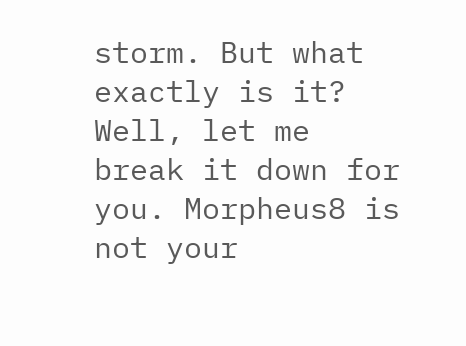storm. But what exactly is it? Well, let me break it down for you. Morpheus8 is not your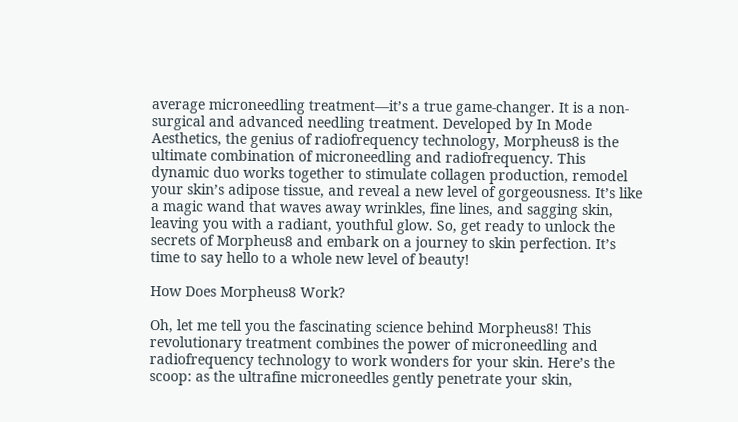average microneedling treatment—it’s a true game-changer. It is a non-surgical and advanced needling treatment. Developed by In Mode Aesthetics, the genius of radiofrequency technology, Morpheus8 is the ultimate combination of microneedling and radiofrequency. This dynamic duo works together to stimulate collagen production, remodel your skin’s adipose tissue, and reveal a new level of gorgeousness. It’s like a magic wand that waves away wrinkles, fine lines, and sagging skin, leaving you with a radiant, youthful glow. So, get ready to unlock the secrets of Morpheus8 and embark on a journey to skin perfection. It’s time to say hello to a whole new level of beauty!

How Does Morpheus8 Work?

Oh, let me tell you the fascinating science behind Morpheus8! This revolutionary treatment combines the power of microneedling and radiofrequency technology to work wonders for your skin. Here’s the scoop: as the ultrafine microneedles gently penetrate your skin,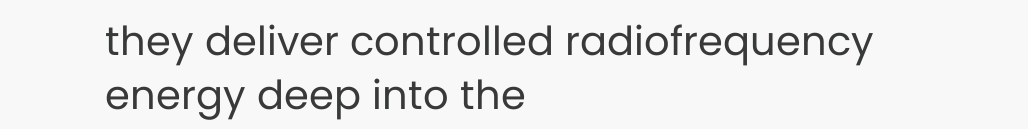they deliver controlled radiofrequency energy deep into the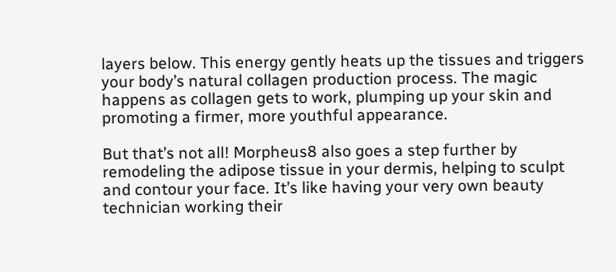layers below. This energy gently heats up the tissues and triggers your body’s natural collagen production process. The magic happens as collagen gets to work, plumping up your skin and promoting a firmer, more youthful appearance.

But that’s not all! Morpheus8 also goes a step further by remodeling the adipose tissue in your dermis, helping to sculpt and contour your face. It’s like having your very own beauty technician working their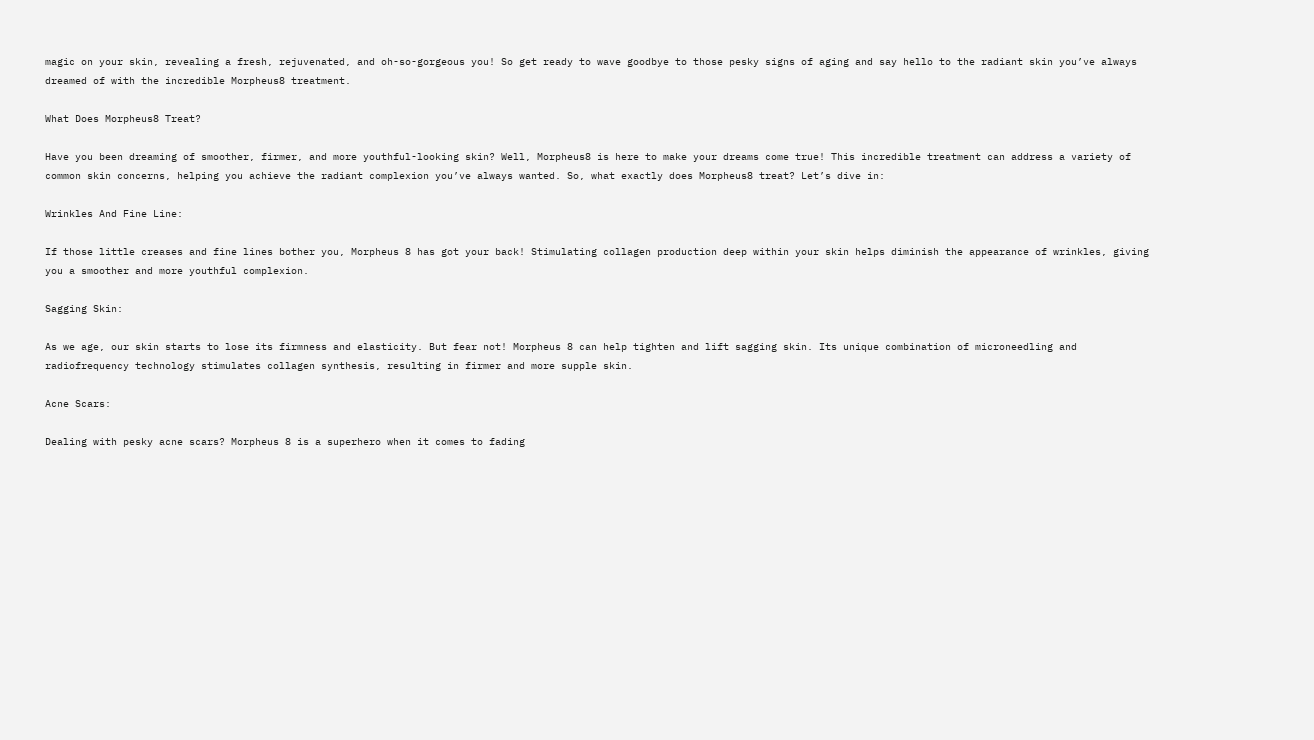magic on your skin, revealing a fresh, rejuvenated, and oh-so-gorgeous you! So get ready to wave goodbye to those pesky signs of aging and say hello to the radiant skin you’ve always dreamed of with the incredible Morpheus8 treatment.

What Does Morpheus8 Treat?

Have you been dreaming of smoother, firmer, and more youthful-looking skin? Well, Morpheus8 is here to make your dreams come true! This incredible treatment can address a variety of common skin concerns, helping you achieve the radiant complexion you’ve always wanted. So, what exactly does Morpheus8 treat? Let’s dive in:

Wrinkles And Fine Line:

If those little creases and fine lines bother you, Morpheus 8 has got your back! Stimulating collagen production deep within your skin helps diminish the appearance of wrinkles, giving you a smoother and more youthful complexion.

Sagging Skin:

As we age, our skin starts to lose its firmness and elasticity. But fear not! Morpheus 8 can help tighten and lift sagging skin. Its unique combination of microneedling and radiofrequency technology stimulates collagen synthesis, resulting in firmer and more supple skin.

Acne Scars:

Dealing with pesky acne scars? Morpheus 8 is a superhero when it comes to fading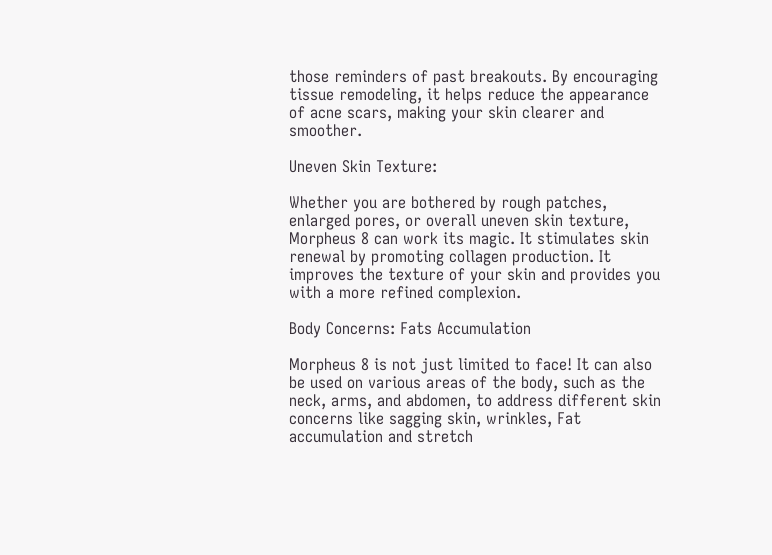those reminders of past breakouts. By encouraging tissue remodeling, it helps reduce the appearance of acne scars, making your skin clearer and smoother.

Uneven Skin Texture:

Whether you are bothered by rough patches, enlarged pores, or overall uneven skin texture, Morpheus 8 can work its magic. It stimulates skin renewal by promoting collagen production. It improves the texture of your skin and provides you with a more refined complexion.

Body Concerns: Fats Accumulation

Morpheus 8 is not just limited to face! It can also be used on various areas of the body, such as the neck, arms, and abdomen, to address different skin concerns like sagging skin, wrinkles, Fat accumulation and stretch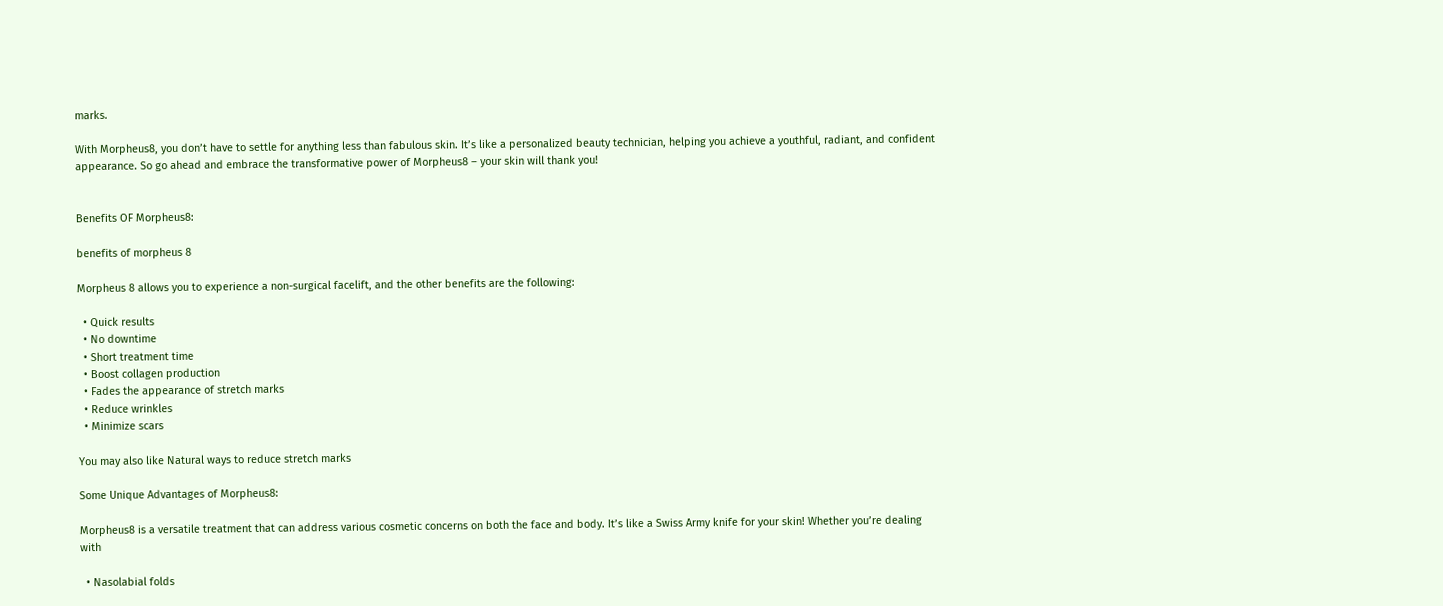marks.

With Morpheus8, you don’t have to settle for anything less than fabulous skin. It’s like a personalized beauty technician, helping you achieve a youthful, radiant, and confident appearance. So go ahead and embrace the transformative power of Morpheus8 – your skin will thank you!


Benefits OF Morpheus8:

benefits of morpheus 8

Morpheus 8 allows you to experience a non-surgical facelift, and the other benefits are the following:

  • Quick results
  • No downtime
  • Short treatment time
  • Boost collagen production
  • Fades the appearance of stretch marks
  • Reduce wrinkles
  • Minimize scars

You may also like Natural ways to reduce stretch marks

Some Unique Advantages of Morpheus8:

Morpheus8 is a versatile treatment that can address various cosmetic concerns on both the face and body. It’s like a Swiss Army knife for your skin! Whether you’re dealing with

  • Nasolabial folds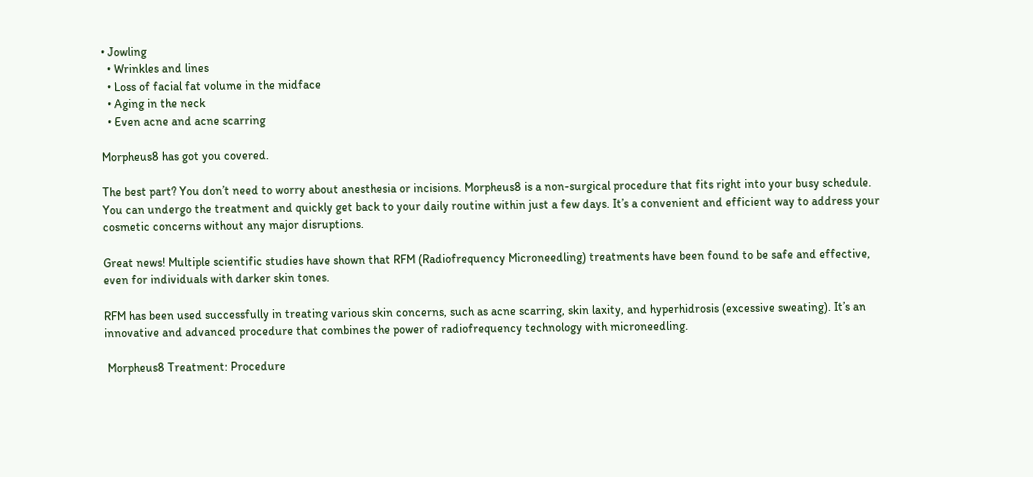• Jowling
  • Wrinkles and lines
  • Loss of facial fat volume in the midface
  • Aging in the neck
  • Even acne and acne scarring

Morpheus8 has got you covered.

The best part? You don’t need to worry about anesthesia or incisions. Morpheus8 is a non-surgical procedure that fits right into your busy schedule. You can undergo the treatment and quickly get back to your daily routine within just a few days. It’s a convenient and efficient way to address your cosmetic concerns without any major disruptions.

Great news! Multiple scientific studies have shown that RFM (Radiofrequency Microneedling) treatments have been found to be safe and effective, even for individuals with darker skin tones.

RFM has been used successfully in treating various skin concerns, such as acne scarring, skin laxity, and hyperhidrosis (excessive sweating). It’s an innovative and advanced procedure that combines the power of radiofrequency technology with microneedling.

 Morpheus8 Treatment: Procedure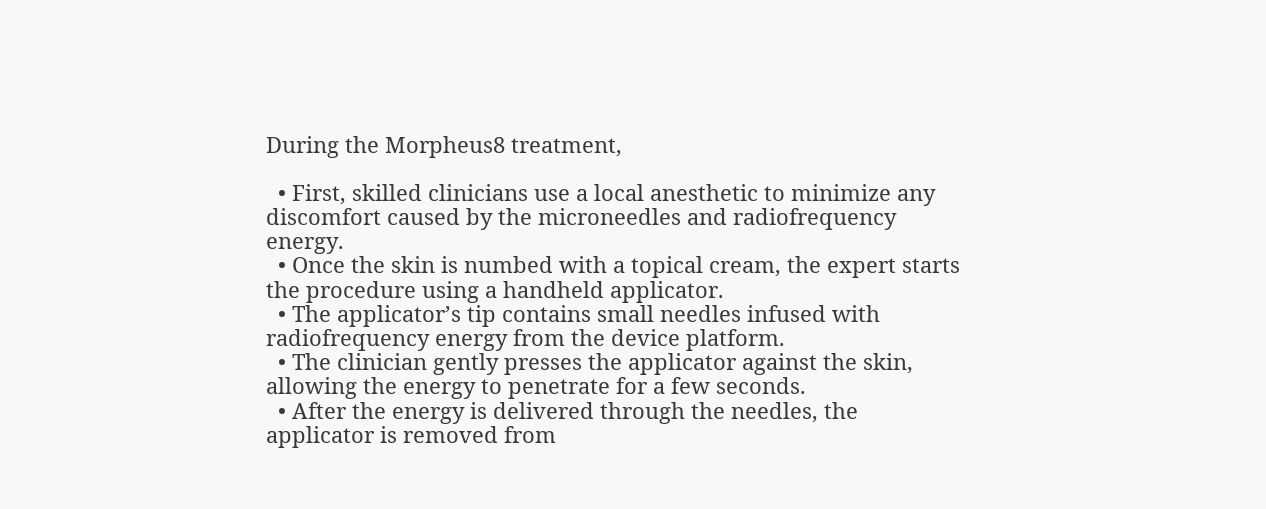During the Morpheus8 treatment,

  • First, skilled clinicians use a local anesthetic to minimize any discomfort caused by the microneedles and radiofrequency energy.
  • Once the skin is numbed with a topical cream, the expert starts the procedure using a handheld applicator.
  • The applicator’s tip contains small needles infused with radiofrequency energy from the device platform.
  • The clinician gently presses the applicator against the skin, allowing the energy to penetrate for a few seconds.
  • After the energy is delivered through the needles, the applicator is removed from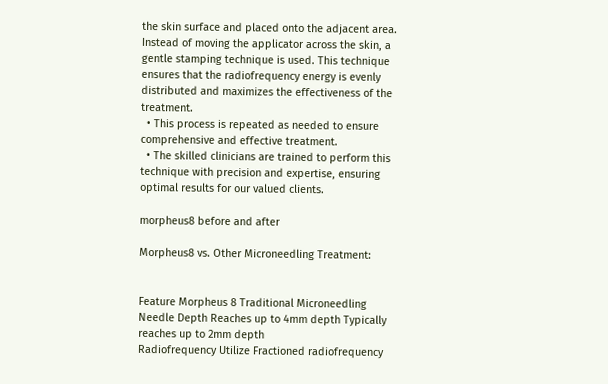the skin surface and placed onto the adjacent area. Instead of moving the applicator across the skin, a gentle stamping technique is used. This technique ensures that the radiofrequency energy is evenly distributed and maximizes the effectiveness of the treatment.
  • This process is repeated as needed to ensure comprehensive and effective treatment.
  • The skilled clinicians are trained to perform this technique with precision and expertise, ensuring optimal results for our valued clients.

morpheus8 before and after

Morpheus8 vs. Other Microneedling Treatment:


Feature Morpheus 8 Traditional Microneedling
Needle Depth Reaches up to 4mm depth Typically reaches up to 2mm depth
Radiofrequency Utilize Fractioned radiofrequency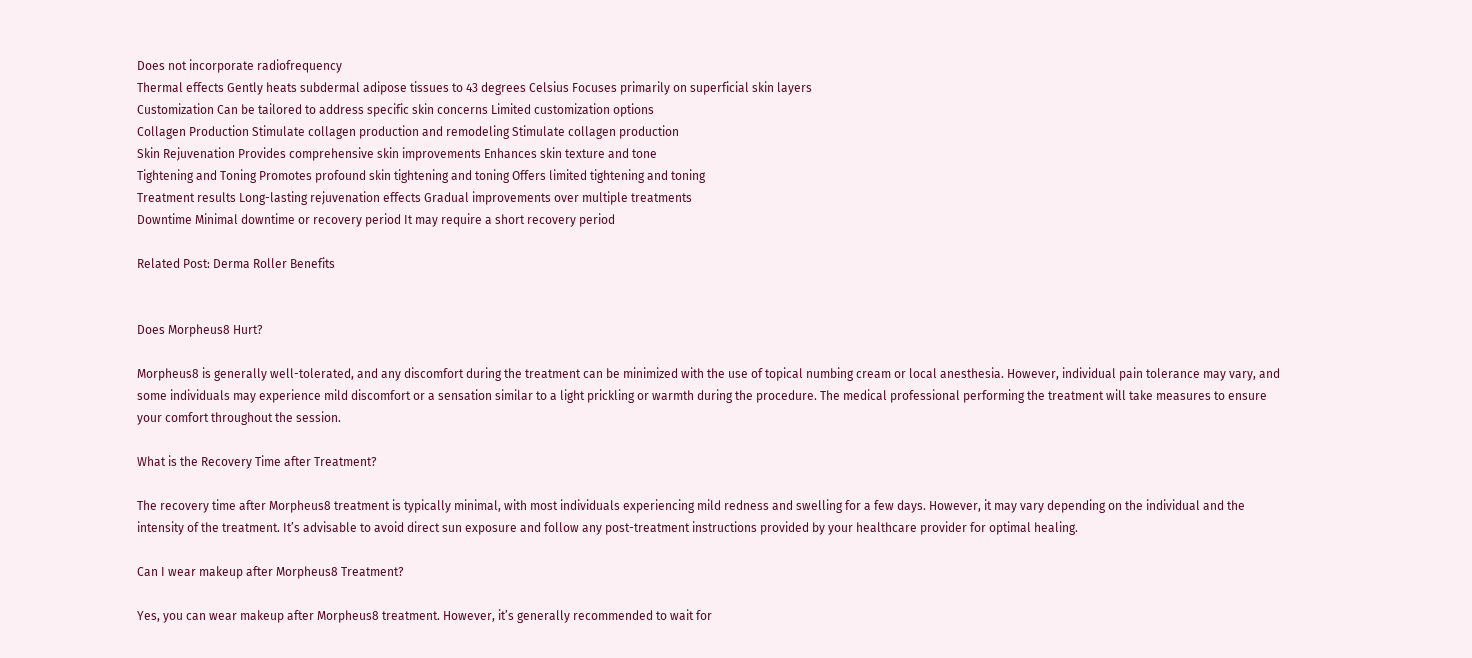Does not incorporate radiofrequency
Thermal effects Gently heats subdermal adipose tissues to 43 degrees Celsius Focuses primarily on superficial skin layers
Customization Can be tailored to address specific skin concerns Limited customization options
Collagen Production Stimulate collagen production and remodeling Stimulate collagen production
Skin Rejuvenation Provides comprehensive skin improvements Enhances skin texture and tone
Tightening and Toning Promotes profound skin tightening and toning Offers limited tightening and toning
Treatment results Long-lasting rejuvenation effects Gradual improvements over multiple treatments
Downtime Minimal downtime or recovery period It may require a short recovery period

Related Post: Derma Roller Benefits


Does Morpheus8 Hurt?

Morpheus8 is generally well-tolerated, and any discomfort during the treatment can be minimized with the use of topical numbing cream or local anesthesia. However, individual pain tolerance may vary, and some individuals may experience mild discomfort or a sensation similar to a light prickling or warmth during the procedure. The medical professional performing the treatment will take measures to ensure your comfort throughout the session.

What is the Recovery Time after Treatment?

The recovery time after Morpheus8 treatment is typically minimal, with most individuals experiencing mild redness and swelling for a few days. However, it may vary depending on the individual and the intensity of the treatment. It’s advisable to avoid direct sun exposure and follow any post-treatment instructions provided by your healthcare provider for optimal healing.

Can I wear makeup after Morpheus8 Treatment?

Yes, you can wear makeup after Morpheus8 treatment. However, it’s generally recommended to wait for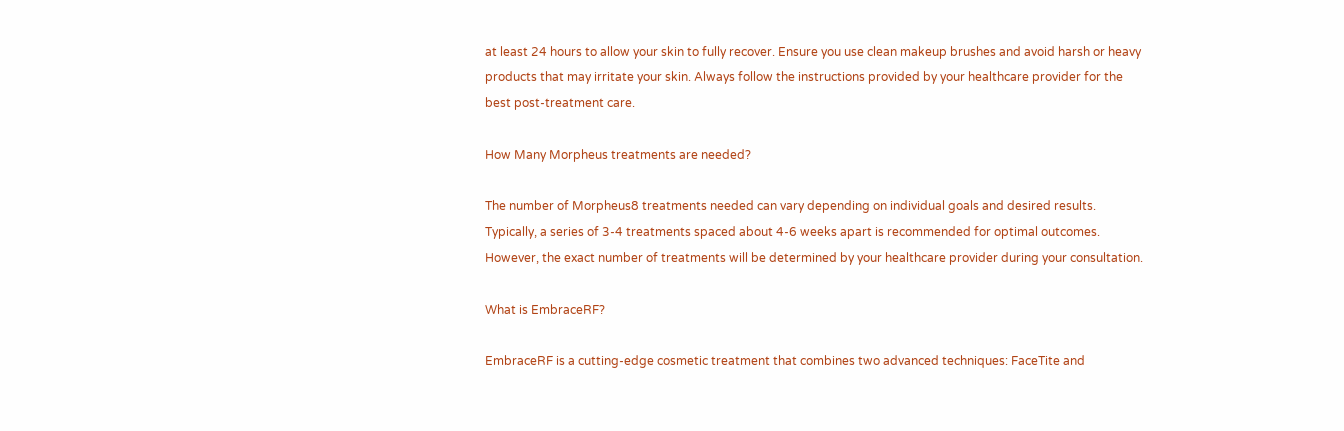at least 24 hours to allow your skin to fully recover. Ensure you use clean makeup brushes and avoid harsh or heavy products that may irritate your skin. Always follow the instructions provided by your healthcare provider for the best post-treatment care.

How Many Morpheus treatments are needed?

The number of Morpheus8 treatments needed can vary depending on individual goals and desired results. Typically, a series of 3-4 treatments spaced about 4-6 weeks apart is recommended for optimal outcomes. However, the exact number of treatments will be determined by your healthcare provider during your consultation.

What is EmbraceRF?

EmbraceRF is a cutting-edge cosmetic treatment that combines two advanced techniques: FaceTite and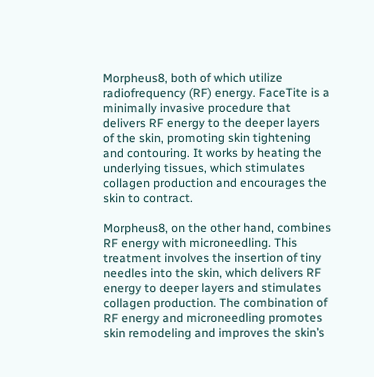Morpheus8, both of which utilize radiofrequency (RF) energy. FaceTite is a minimally invasive procedure that delivers RF energy to the deeper layers of the skin, promoting skin tightening and contouring. It works by heating the underlying tissues, which stimulates collagen production and encourages the skin to contract.

Morpheus8, on the other hand, combines RF energy with microneedling. This treatment involves the insertion of tiny needles into the skin, which delivers RF energy to deeper layers and stimulates collagen production. The combination of RF energy and microneedling promotes skin remodeling and improves the skin’s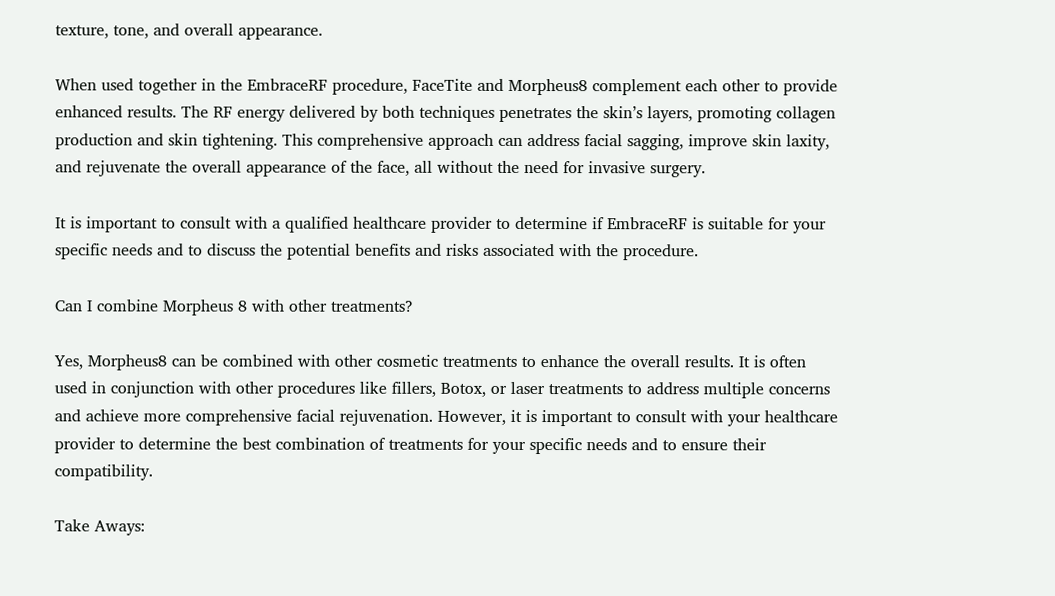texture, tone, and overall appearance.

When used together in the EmbraceRF procedure, FaceTite and Morpheus8 complement each other to provide enhanced results. The RF energy delivered by both techniques penetrates the skin’s layers, promoting collagen production and skin tightening. This comprehensive approach can address facial sagging, improve skin laxity, and rejuvenate the overall appearance of the face, all without the need for invasive surgery.

It is important to consult with a qualified healthcare provider to determine if EmbraceRF is suitable for your specific needs and to discuss the potential benefits and risks associated with the procedure.

Can I combine Morpheus 8 with other treatments?

Yes, Morpheus8 can be combined with other cosmetic treatments to enhance the overall results. It is often used in conjunction with other procedures like fillers, Botox, or laser treatments to address multiple concerns and achieve more comprehensive facial rejuvenation. However, it is important to consult with your healthcare provider to determine the best combination of treatments for your specific needs and to ensure their compatibility.

Take Aways: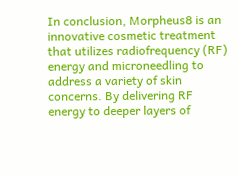In conclusion, Morpheus8 is an innovative cosmetic treatment that utilizes radiofrequency (RF) energy and microneedling to address a variety of skin concerns. By delivering RF energy to deeper layers of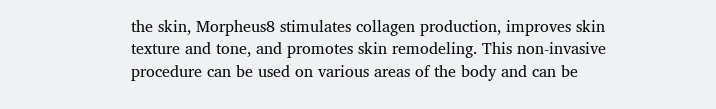the skin, Morpheus8 stimulates collagen production, improves skin texture and tone, and promotes skin remodeling. This non-invasive procedure can be used on various areas of the body and can be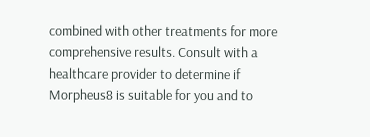combined with other treatments for more comprehensive results. Consult with a healthcare provider to determine if Morpheus8 is suitable for you and to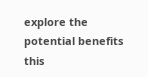explore the potential benefits this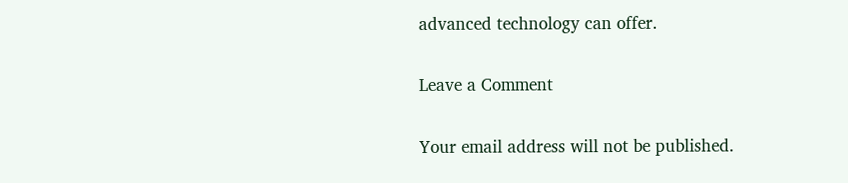advanced technology can offer.

Leave a Comment

Your email address will not be published.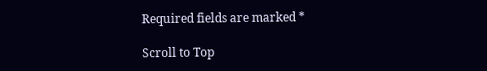Required fields are marked *

Scroll to Top